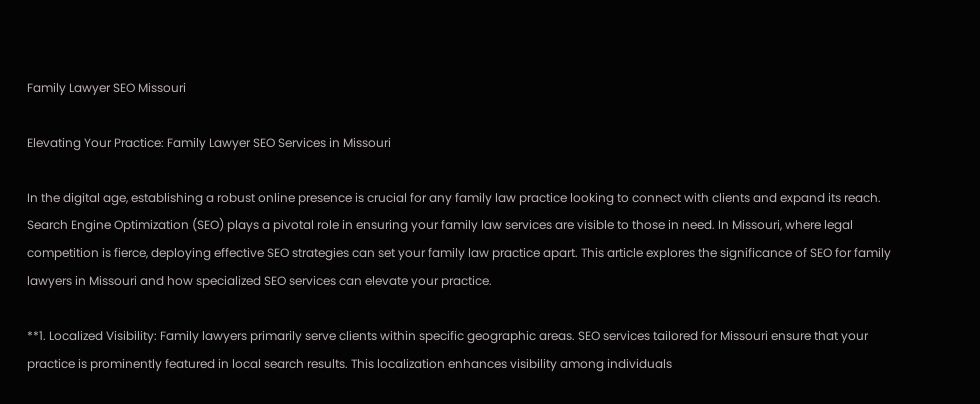Family Lawyer SEO Missouri

Elevating Your Practice: Family Lawyer SEO Services in Missouri

In the digital age, establishing a robust online presence is crucial for any family law practice looking to connect with clients and expand its reach. Search Engine Optimization (SEO) plays a pivotal role in ensuring your family law services are visible to those in need. In Missouri, where legal competition is fierce, deploying effective SEO strategies can set your family law practice apart. This article explores the significance of SEO for family lawyers in Missouri and how specialized SEO services can elevate your practice.

**1. Localized Visibility: Family lawyers primarily serve clients within specific geographic areas. SEO services tailored for Missouri ensure that your practice is prominently featured in local search results. This localization enhances visibility among individuals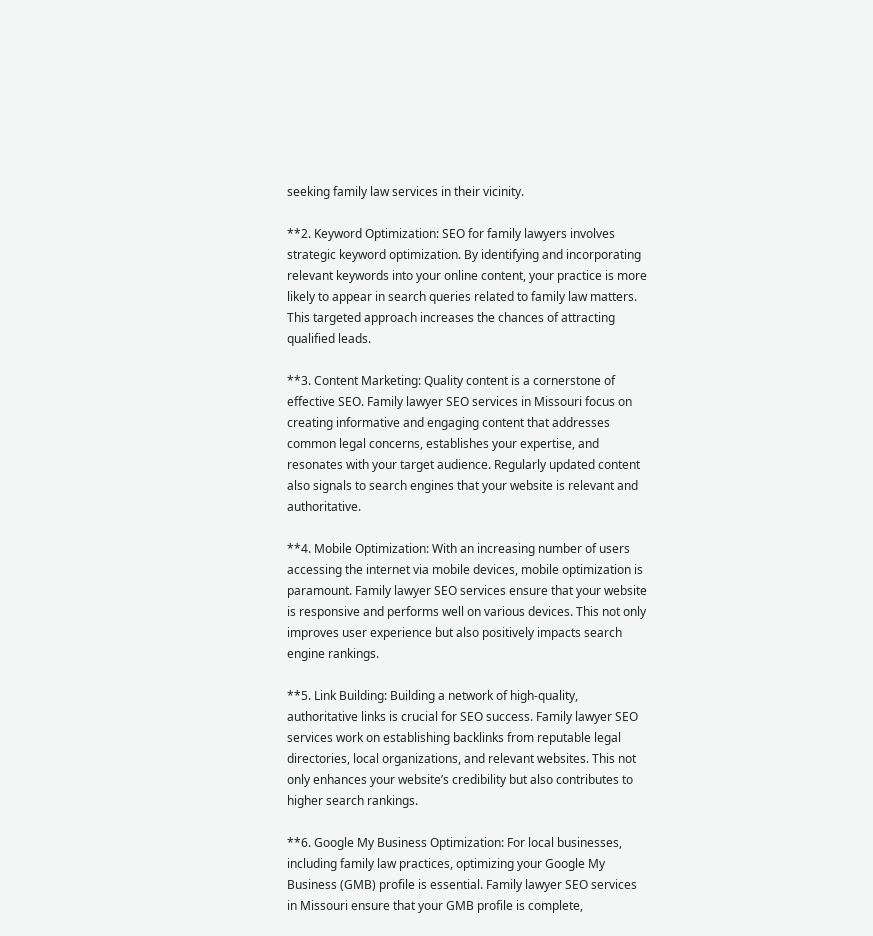seeking family law services in their vicinity.

**2. Keyword Optimization: SEO for family lawyers involves strategic keyword optimization. By identifying and incorporating relevant keywords into your online content, your practice is more likely to appear in search queries related to family law matters. This targeted approach increases the chances of attracting qualified leads.

**3. Content Marketing: Quality content is a cornerstone of effective SEO. Family lawyer SEO services in Missouri focus on creating informative and engaging content that addresses common legal concerns, establishes your expertise, and resonates with your target audience. Regularly updated content also signals to search engines that your website is relevant and authoritative.

**4. Mobile Optimization: With an increasing number of users accessing the internet via mobile devices, mobile optimization is paramount. Family lawyer SEO services ensure that your website is responsive and performs well on various devices. This not only improves user experience but also positively impacts search engine rankings.

**5. Link Building: Building a network of high-quality, authoritative links is crucial for SEO success. Family lawyer SEO services work on establishing backlinks from reputable legal directories, local organizations, and relevant websites. This not only enhances your website’s credibility but also contributes to higher search rankings.

**6. Google My Business Optimization: For local businesses, including family law practices, optimizing your Google My Business (GMB) profile is essential. Family lawyer SEO services in Missouri ensure that your GMB profile is complete,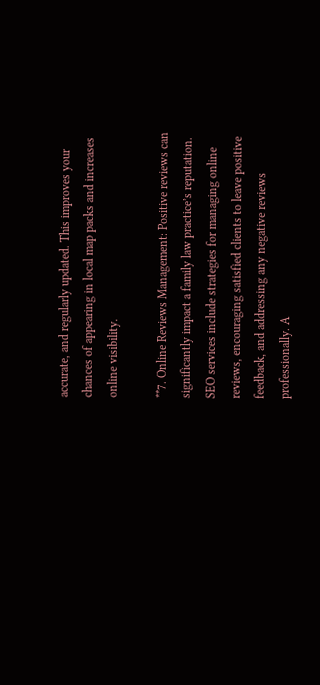accurate, and regularly updated. This improves your chances of appearing in local map packs and increases online visibility.

**7. Online Reviews Management: Positive reviews can significantly impact a family law practice’s reputation. SEO services include strategies for managing online reviews, encouraging satisfied clients to leave positive feedback, and addressing any negative reviews professionally. A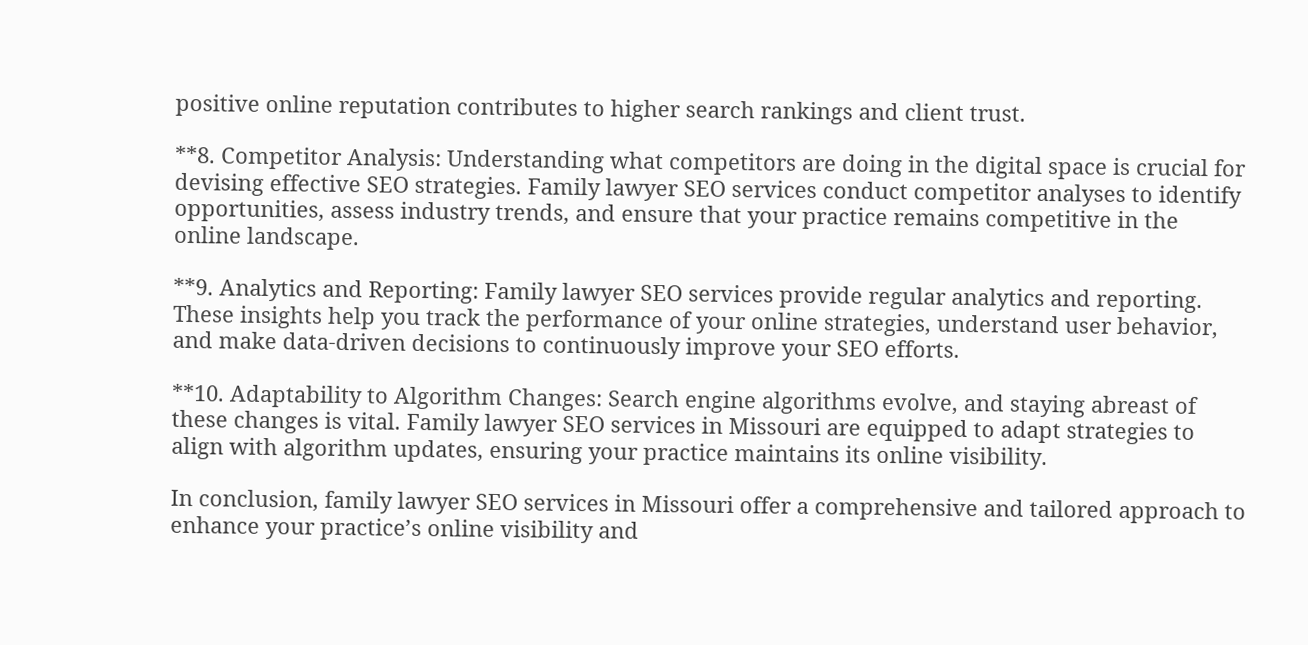positive online reputation contributes to higher search rankings and client trust.

**8. Competitor Analysis: Understanding what competitors are doing in the digital space is crucial for devising effective SEO strategies. Family lawyer SEO services conduct competitor analyses to identify opportunities, assess industry trends, and ensure that your practice remains competitive in the online landscape.

**9. Analytics and Reporting: Family lawyer SEO services provide regular analytics and reporting. These insights help you track the performance of your online strategies, understand user behavior, and make data-driven decisions to continuously improve your SEO efforts.

**10. Adaptability to Algorithm Changes: Search engine algorithms evolve, and staying abreast of these changes is vital. Family lawyer SEO services in Missouri are equipped to adapt strategies to align with algorithm updates, ensuring your practice maintains its online visibility.

In conclusion, family lawyer SEO services in Missouri offer a comprehensive and tailored approach to enhance your practice’s online visibility and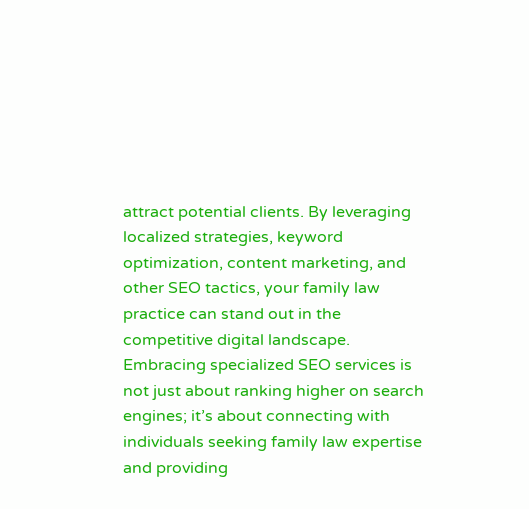attract potential clients. By leveraging localized strategies, keyword optimization, content marketing, and other SEO tactics, your family law practice can stand out in the competitive digital landscape. Embracing specialized SEO services is not just about ranking higher on search engines; it’s about connecting with individuals seeking family law expertise and providing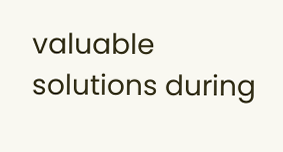valuable solutions during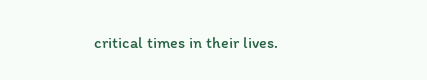critical times in their lives.